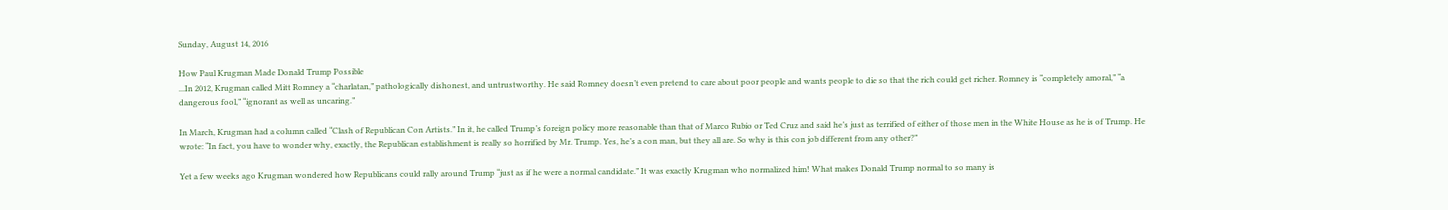Sunday, August 14, 2016

How Paul Krugman Made Donald Trump Possible
...In 2012, Krugman called Mitt Romney a “charlatan,” pathologically dishonest, and untrustworthy. He said Romney doesn’t even pretend to care about poor people and wants people to die so that the rich could get richer. Romney is “completely amoral,” “a dangerous fool,” “ignorant as well as uncaring.”

In March, Krugman had a column called “Clash of Republican Con Artists.” In it, he called Trump’s foreign policy more reasonable than that of Marco Rubio or Ted Cruz and said he’s just as terrified of either of those men in the White House as he is of Trump. He wrote: “In fact, you have to wonder why, exactly, the Republican establishment is really so horrified by Mr. Trump. Yes, he’s a con man, but they all are. So why is this con job different from any other?”

Yet a few weeks ago Krugman wondered how Republicans could rally around Trump “just as if he were a normal candidate.” It was exactly Krugman who normalized him! What makes Donald Trump normal to so many is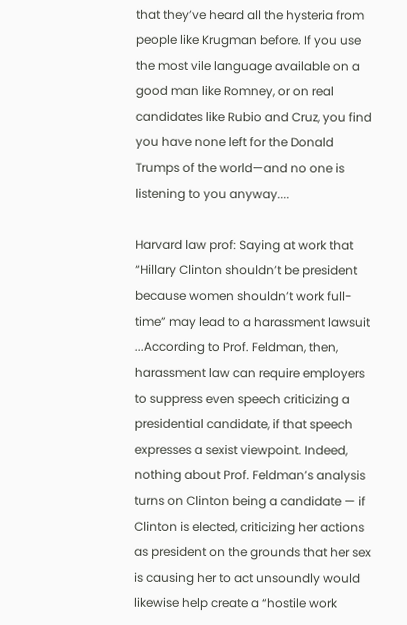that they’ve heard all the hysteria from people like Krugman before. If you use the most vile language available on a good man like Romney, or on real candidates like Rubio and Cruz, you find you have none left for the Donald Trumps of the world—and no one is listening to you anyway....

Harvard law prof: Saying at work that “Hillary Clinton shouldn’t be president because women shouldn’t work full-time” may lead to a harassment lawsuit
...According to Prof. Feldman, then, harassment law can require employers to suppress even speech criticizing a presidential candidate, if that speech expresses a sexist viewpoint. Indeed, nothing about Prof. Feldman’s analysis turns on Clinton being a candidate — if Clinton is elected, criticizing her actions as president on the grounds that her sex is causing her to act unsoundly would likewise help create a “hostile work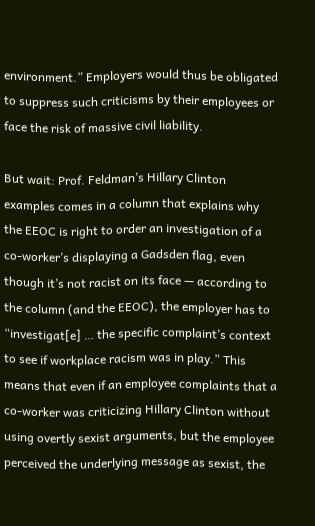environment.” Employers would thus be obligated to suppress such criticisms by their employees or face the risk of massive civil liability.

But wait: Prof. Feldman’s Hillary Clinton examples comes in a column that explains why the EEOC is right to order an investigation of a co-worker’s displaying a Gadsden flag, even though it’s not racist on its face — according to the column (and the EEOC), the employer has to “investigat[e] … the specific complaint’s context to see if workplace racism was in play.” This means that even if an employee complaints that a co-worker was criticizing Hillary Clinton without using overtly sexist arguments, but the employee perceived the underlying message as sexist, the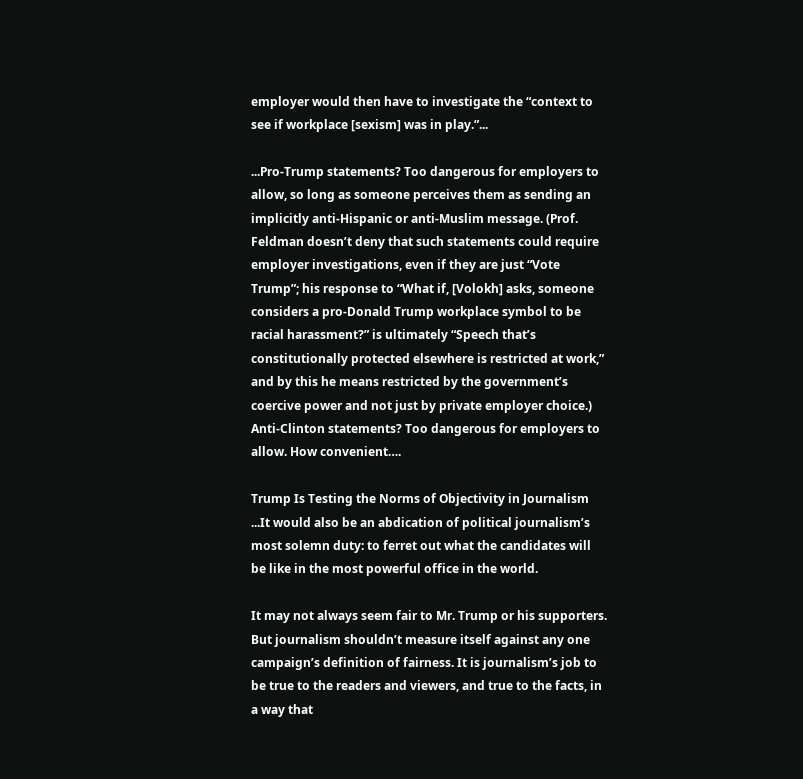employer would then have to investigate the “context to see if workplace [sexism] was in play.”...

...Pro-Trump statements? Too dangerous for employers to allow, so long as someone perceives them as sending an implicitly anti-Hispanic or anti-Muslim message. (Prof. Feldman doesn’t deny that such statements could require employer investigations, even if they are just “Vote Trump”; his response to “What if, [Volokh] asks, someone considers a pro-Donald Trump workplace symbol to be racial harassment?” is ultimately “Speech that’s constitutionally protected elsewhere is restricted at work,” and by this he means restricted by the government’s coercive power and not just by private employer choice.) Anti-Clinton statements? Too dangerous for employers to allow. How convenient….

Trump Is Testing the Norms of Objectivity in Journalism
...It would also be an abdication of political journalism’s most solemn duty: to ferret out what the candidates will be like in the most powerful office in the world.

It may not always seem fair to Mr. Trump or his supporters. But journalism shouldn’t measure itself against any one campaign’s definition of fairness. It is journalism’s job to be true to the readers and viewers, and true to the facts, in a way that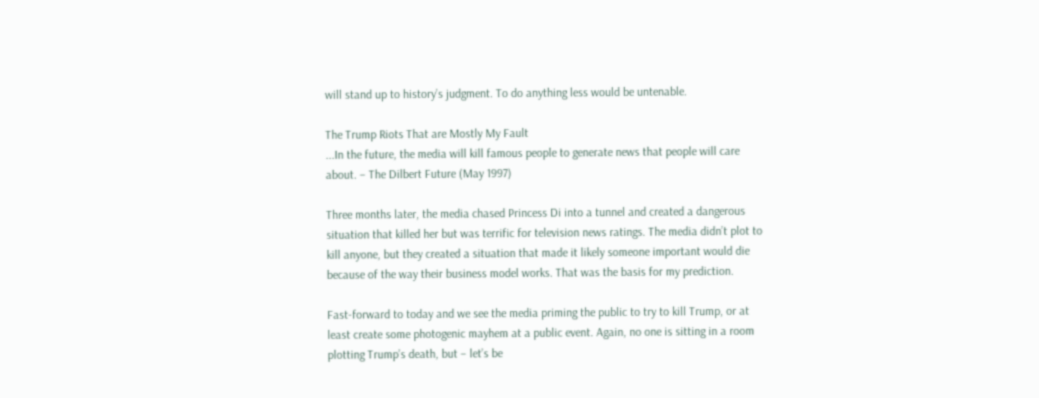will stand up to history’s judgment. To do anything less would be untenable.

The Trump Riots That are Mostly My Fault
...In the future, the media will kill famous people to generate news that people will care about. – The Dilbert Future (May 1997)

Three months later, the media chased Princess Di into a tunnel and created a dangerous situation that killed her but was terrific for television news ratings. The media didn’t plot to kill anyone, but they created a situation that made it likely someone important would die because of the way their business model works. That was the basis for my prediction.

Fast-forward to today and we see the media priming the public to try to kill Trump, or at least create some photogenic mayhem at a public event. Again, no one is sitting in a room plotting Trump’s death, but – let’s be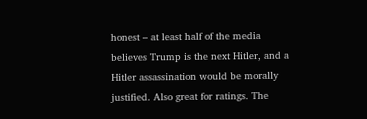honest – at least half of the media believes Trump is the next Hitler, and a Hitler assassination would be morally justified. Also great for ratings. The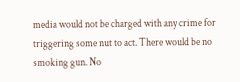media would not be charged with any crime for triggering some nut to act. There would be no smoking gun. No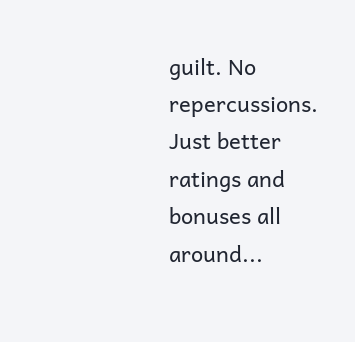guilt. No repercussions. Just better ratings and bonuses all around...